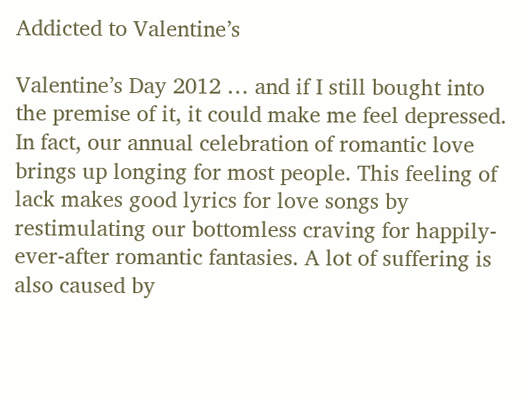Addicted to Valentine’s

Valentine’s Day 2012 … and if I still bought into the premise of it, it could make me feel depressed. In fact, our annual celebration of romantic love brings up longing for most people. This feeling of lack makes good lyrics for love songs by restimulating our bottomless craving for happily-ever-after romantic fantasies. A lot of suffering is also caused by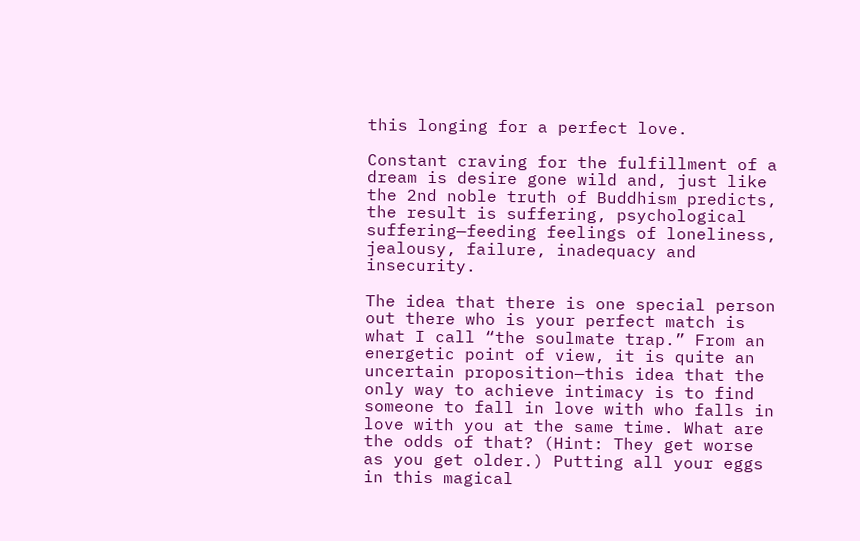this longing for a perfect love.

Constant craving for the fulfillment of a dream is desire gone wild and, just like the 2nd noble truth of Buddhism predicts, the result is suffering, psychological suffering—feeding feelings of loneliness, jealousy, failure, inadequacy and insecurity.

The idea that there is one special person out there who is your perfect match is what I call “the soulmate trap.” From an energetic point of view, it is quite an uncertain proposition—this idea that the only way to achieve intimacy is to find someone to fall in love with who falls in love with you at the same time. What are the odds of that? (Hint: They get worse as you get older.) Putting all your eggs in this magical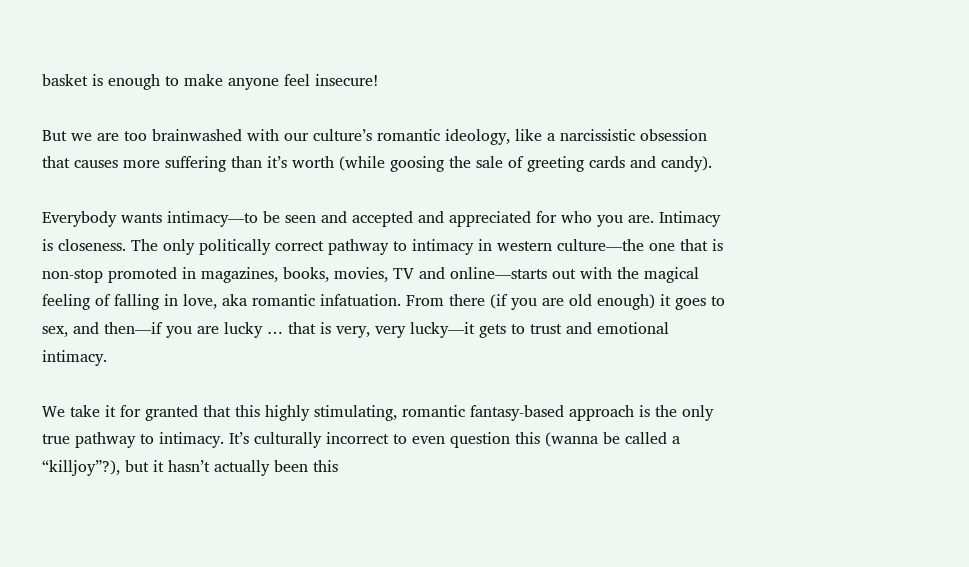basket is enough to make anyone feel insecure!

But we are too brainwashed with our culture’s romantic ideology, like a narcissistic obsession that causes more suffering than it’s worth (while goosing the sale of greeting cards and candy).

Everybody wants intimacy—to be seen and accepted and appreciated for who you are. Intimacy is closeness. The only politically correct pathway to intimacy in western culture—the one that is non-stop promoted in magazines, books, movies, TV and online—starts out with the magical feeling of falling in love, aka romantic infatuation. From there (if you are old enough) it goes to sex, and then—if you are lucky … that is very, very lucky—it gets to trust and emotional intimacy.

We take it for granted that this highly stimulating, romantic fantasy-based approach is the only true pathway to intimacy. It’s culturally incorrect to even question this (wanna be called a “killjoy”?), but it hasn’t actually been this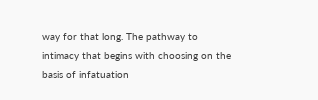way for that long. The pathway to intimacy that begins with choosing on the basis of infatuation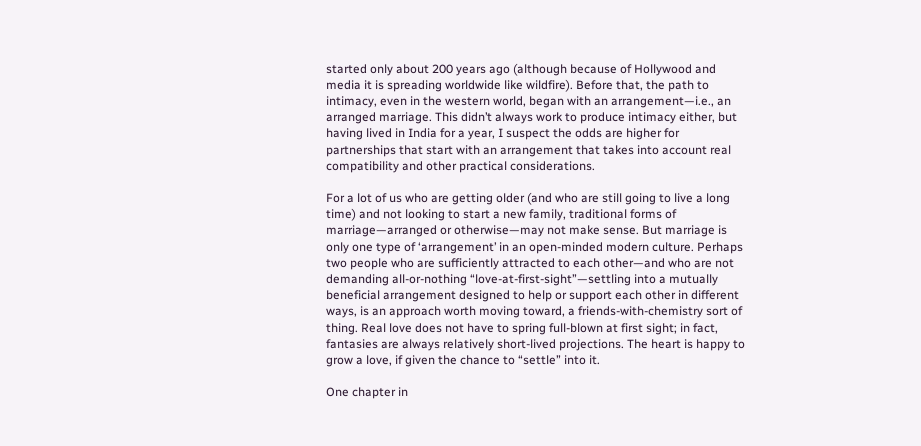started only about 200 years ago (although because of Hollywood and media it is spreading worldwide like wildfire). Before that, the path to intimacy, even in the western world, began with an arrangement—i.e., an arranged marriage. This didn’t always work to produce intimacy either, but having lived in India for a year, I suspect the odds are higher for partnerships that start with an arrangement that takes into account real compatibility and other practical considerations.

For a lot of us who are getting older (and who are still going to live a long time) and not looking to start a new family, traditional forms of marriage—arranged or otherwise—may not make sense. But marriage is only one type of ‘arrangement’ in an open-minded modern culture. Perhaps two people who are sufficiently attracted to each other—and who are not demanding all-or-nothing “love-at-first-sight”—settling into a mutually beneficial arrangement designed to help or support each other in different ways, is an approach worth moving toward, a friends-with-chemistry sort of thing. Real love does not have to spring full-blown at first sight; in fact, fantasies are always relatively short-lived projections. The heart is happy to grow a love, if given the chance to “settle” into it.

One chapter in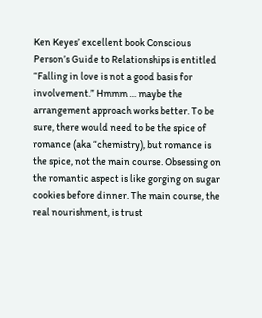Ken Keyes’ excellent book Conscious Person’s Guide to Relationships is entitled “Falling in love is not a good basis for involvement.” Hmmm … maybe the arrangement approach works better. To be sure, there would need to be the spice of romance (aka “chemistry), but romance is the spice, not the main course. Obsessing on the romantic aspect is like gorging on sugar cookies before dinner. The main course, the real nourishment, is trust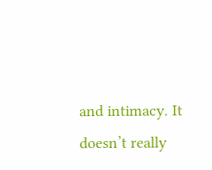and intimacy. It doesn’t really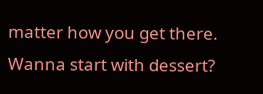matter how you get there. Wanna start with dessert?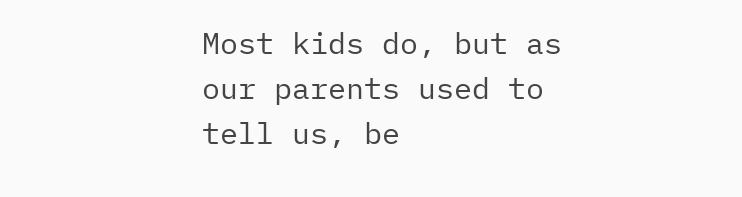Most kids do, but as our parents used to tell us, be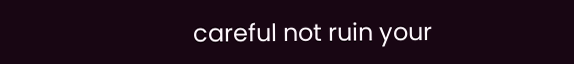careful not ruin your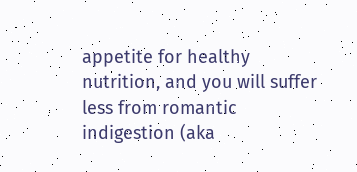appetite for healthy nutrition, and you will suffer less from romantic indigestion (aka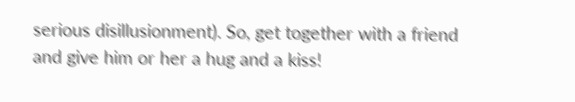serious disillusionment). So, get together with a friend and give him or her a hug and a kiss!